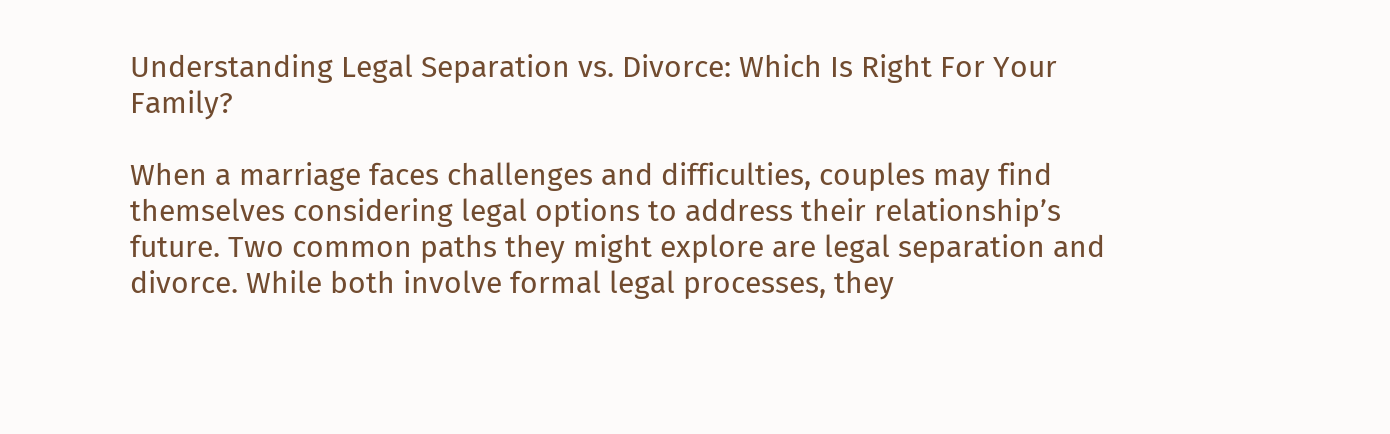Understanding Legal Separation vs. Divorce: Which Is Right For Your Family?

When a marriage faces challenges and difficulties, couples may find themselves considering legal options to address their relationship’s future. Two common paths they might explore are legal separation and divorce. While both involve formal legal processes, they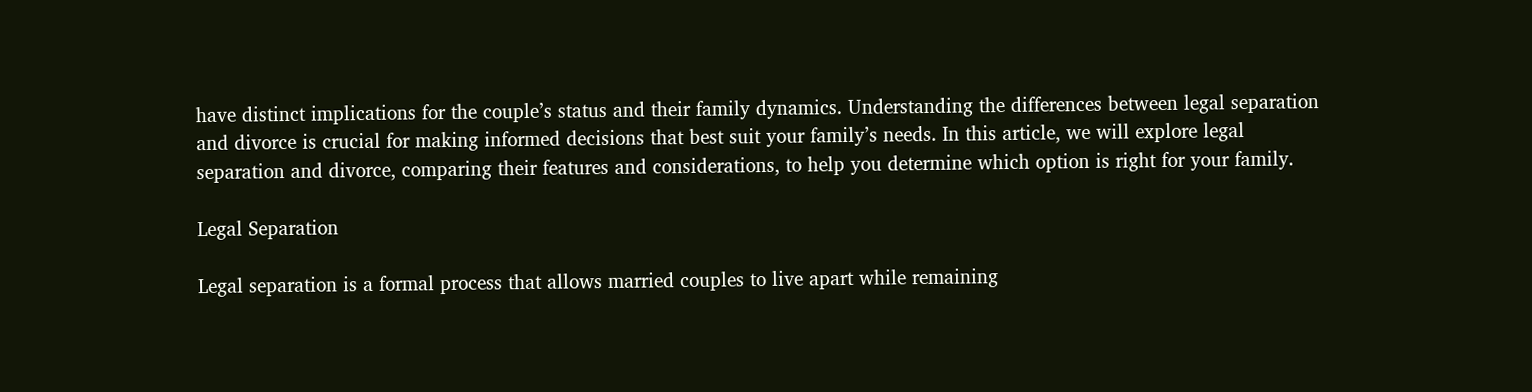have distinct implications for the couple’s status and their family dynamics. Understanding the differences between legal separation and divorce is crucial for making informed decisions that best suit your family’s needs. In this article, we will explore legal separation and divorce, comparing their features and considerations, to help you determine which option is right for your family.

Legal Separation

Legal separation is a formal process that allows married couples to live apart while remaining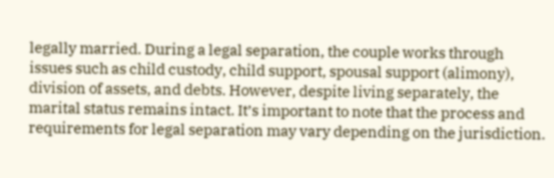legally married. During a legal separation, the couple works through issues such as child custody, child support, spousal support (alimony), division of assets, and debts. However, despite living separately, the marital status remains intact. It’s important to note that the process and requirements for legal separation may vary depending on the jurisdiction.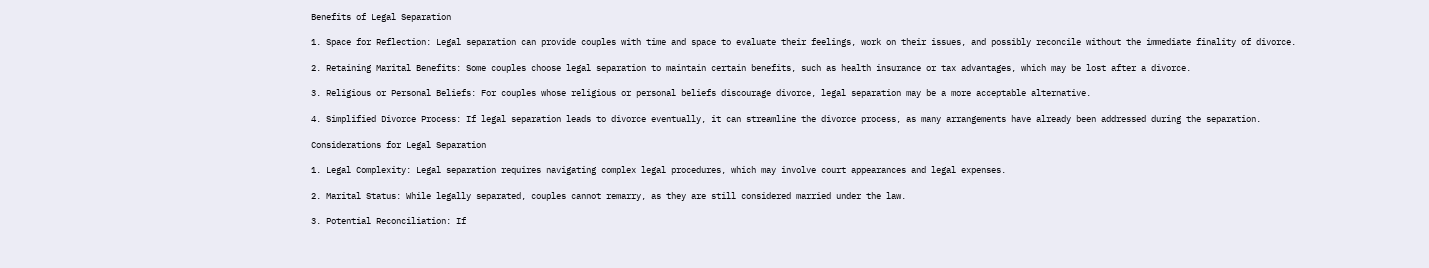Benefits of Legal Separation

1. Space for Reflection: Legal separation can provide couples with time and space to evaluate their feelings, work on their issues, and possibly reconcile without the immediate finality of divorce.

2. Retaining Marital Benefits: Some couples choose legal separation to maintain certain benefits, such as health insurance or tax advantages, which may be lost after a divorce.

3. Religious or Personal Beliefs: For couples whose religious or personal beliefs discourage divorce, legal separation may be a more acceptable alternative.

4. Simplified Divorce Process: If legal separation leads to divorce eventually, it can streamline the divorce process, as many arrangements have already been addressed during the separation.

Considerations for Legal Separation

1. Legal Complexity: Legal separation requires navigating complex legal procedures, which may involve court appearances and legal expenses.

2. Marital Status: While legally separated, couples cannot remarry, as they are still considered married under the law.

3. Potential Reconciliation: If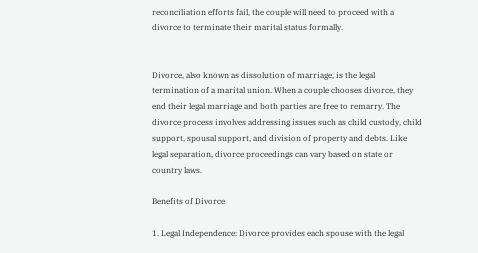reconciliation efforts fail, the couple will need to proceed with a divorce to terminate their marital status formally.


Divorce, also known as dissolution of marriage, is the legal termination of a marital union. When a couple chooses divorce, they end their legal marriage and both parties are free to remarry. The divorce process involves addressing issues such as child custody, child support, spousal support, and division of property and debts. Like legal separation, divorce proceedings can vary based on state or country laws.

Benefits of Divorce

1. Legal Independence: Divorce provides each spouse with the legal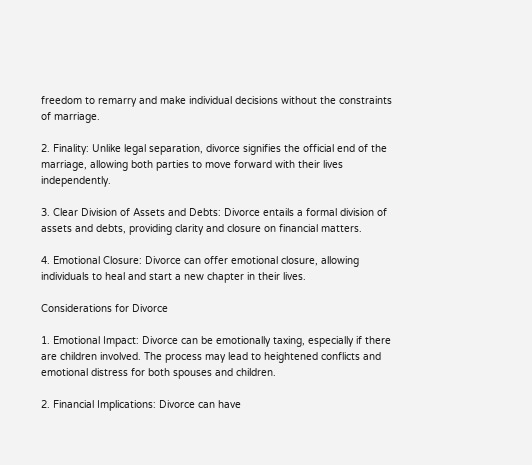freedom to remarry and make individual decisions without the constraints of marriage.

2. Finality: Unlike legal separation, divorce signifies the official end of the marriage, allowing both parties to move forward with their lives independently.

3. Clear Division of Assets and Debts: Divorce entails a formal division of assets and debts, providing clarity and closure on financial matters.

4. Emotional Closure: Divorce can offer emotional closure, allowing individuals to heal and start a new chapter in their lives.

Considerations for Divorce

1. Emotional Impact: Divorce can be emotionally taxing, especially if there are children involved. The process may lead to heightened conflicts and emotional distress for both spouses and children.

2. Financial Implications: Divorce can have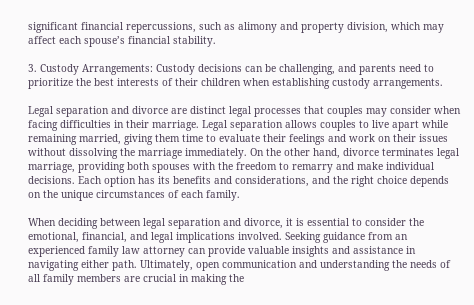significant financial repercussions, such as alimony and property division, which may affect each spouse’s financial stability.

3. Custody Arrangements: Custody decisions can be challenging, and parents need to prioritize the best interests of their children when establishing custody arrangements.

Legal separation and divorce are distinct legal processes that couples may consider when facing difficulties in their marriage. Legal separation allows couples to live apart while remaining married, giving them time to evaluate their feelings and work on their issues without dissolving the marriage immediately. On the other hand, divorce terminates legal marriage, providing both spouses with the freedom to remarry and make individual decisions. Each option has its benefits and considerations, and the right choice depends on the unique circumstances of each family.

When deciding between legal separation and divorce, it is essential to consider the emotional, financial, and legal implications involved. Seeking guidance from an experienced family law attorney can provide valuable insights and assistance in navigating either path. Ultimately, open communication and understanding the needs of all family members are crucial in making the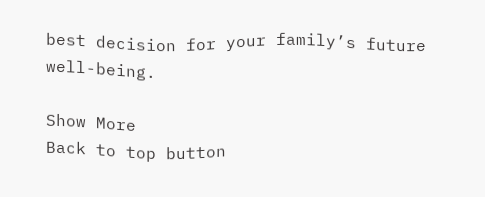best decision for your family’s future well-being.

Show More
Back to top button